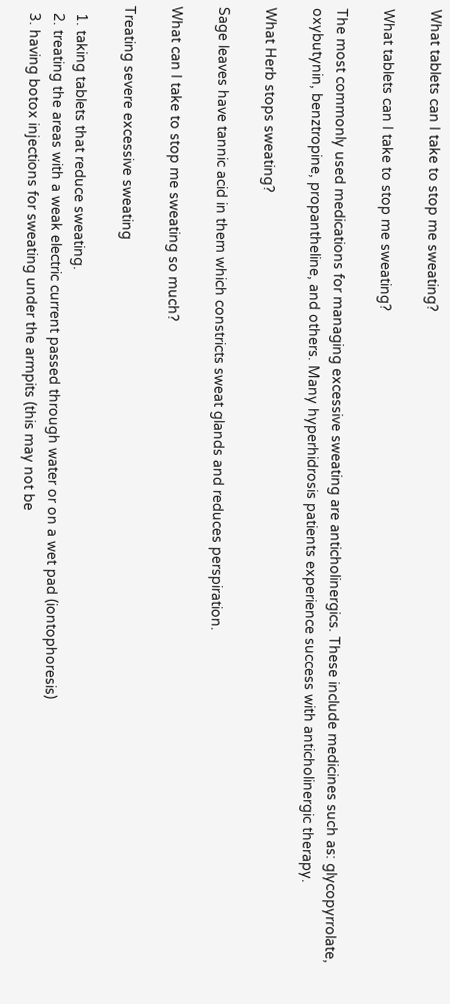What tablets can I take to stop me sweating?

What tablets can I take to stop me sweating?

The most commonly used medications for managing excessive sweating are anticholinergics. These include medicines such as: glycopyrrolate, oxybutynin, benztropine, propantheline, and others. Many hyperhidrosis patients experience success with anticholinergic therapy.

What Herb stops sweating?

Sage leaves have tannic acid in them which constricts sweat glands and reduces perspiration.

What can I take to stop me sweating so much?

Treating severe excessive sweating

  1. taking tablets that reduce sweating.
  2. treating the areas with a weak electric current passed through water or on a wet pad (iontophoresis)
  3. having botox injections for sweating under the armpits (this may not be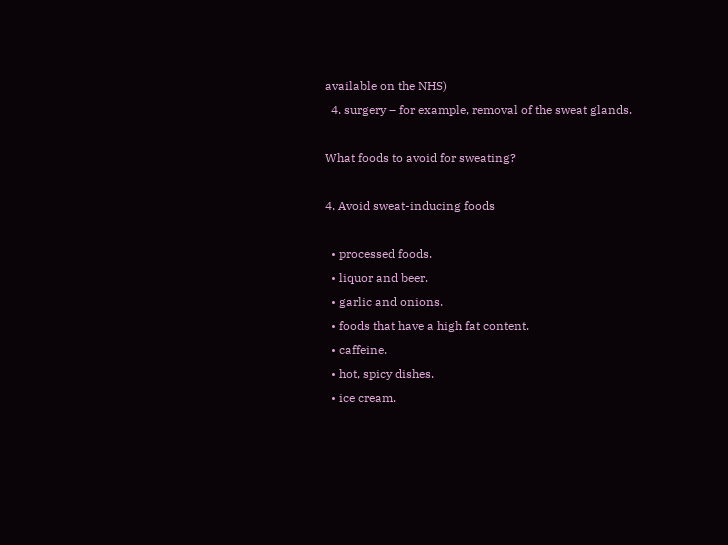available on the NHS)
  4. surgery – for example, removal of the sweat glands.

What foods to avoid for sweating?

4. Avoid sweat-inducing foods

  • processed foods.
  • liquor and beer.
  • garlic and onions.
  • foods that have a high fat content.
  • caffeine.
  • hot, spicy dishes.
  • ice cream.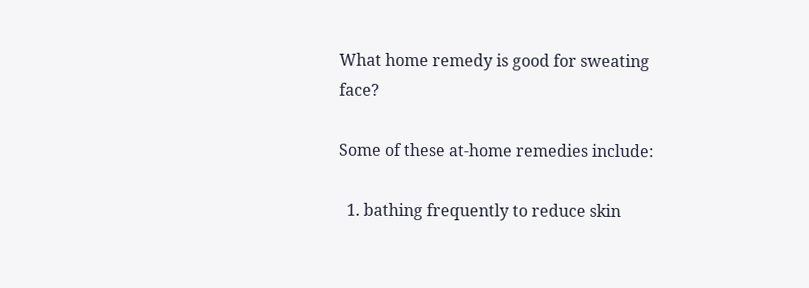What home remedy is good for sweating face?

Some of these at-home remedies include:

  1. bathing frequently to reduce skin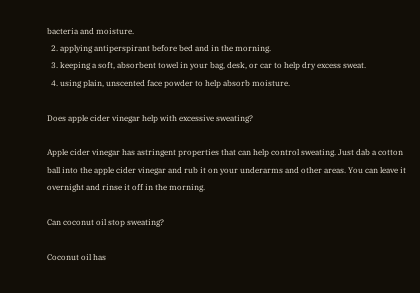bacteria and moisture.
  2. applying antiperspirant before bed and in the morning.
  3. keeping a soft, absorbent towel in your bag, desk, or car to help dry excess sweat.
  4. using plain, unscented face powder to help absorb moisture.

Does apple cider vinegar help with excessive sweating?

Apple cider vinegar has astringent properties that can help control sweating. Just dab a cotton ball into the apple cider vinegar and rub it on your underarms and other areas. You can leave it overnight and rinse it off in the morning.

Can coconut oil stop sweating?

Coconut oil has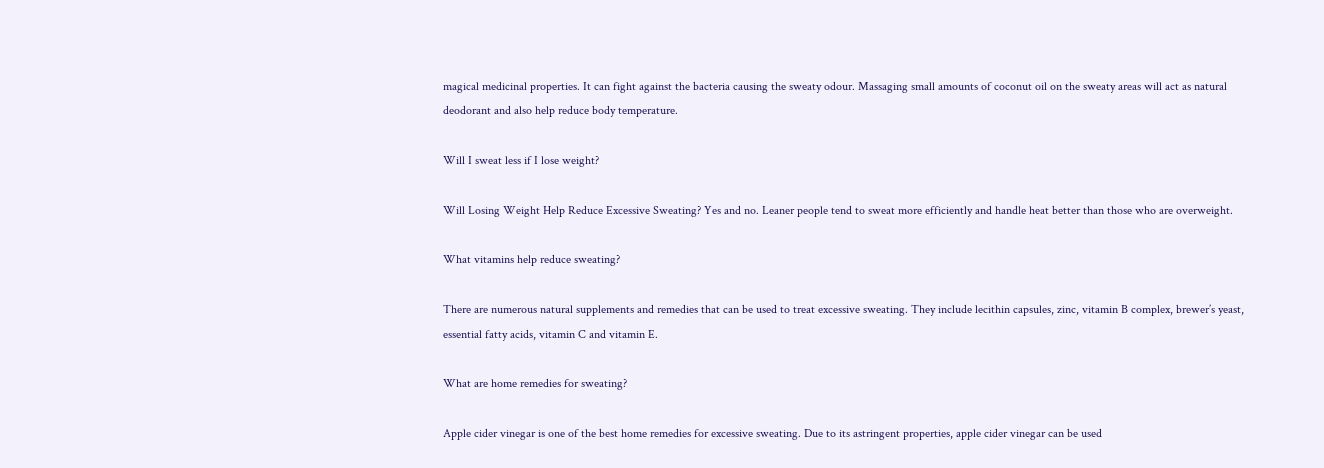magical medicinal properties. It can fight against the bacteria causing the sweaty odour. Massaging small amounts of coconut oil on the sweaty areas will act as natural deodorant and also help reduce body temperature.

Will I sweat less if I lose weight?

Will Losing Weight Help Reduce Excessive Sweating? Yes and no. Leaner people tend to sweat more efficiently and handle heat better than those who are overweight.

What vitamins help reduce sweating?

There are numerous natural supplements and remedies that can be used to treat excessive sweating. They include lecithin capsules, zinc, vitamin B complex, brewer’s yeast, essential fatty acids, vitamin C and vitamin E.

What are home remedies for sweating?

Apple cider vinegar is one of the best home remedies for excessive sweating. Due to its astringent properties, apple cider vinegar can be used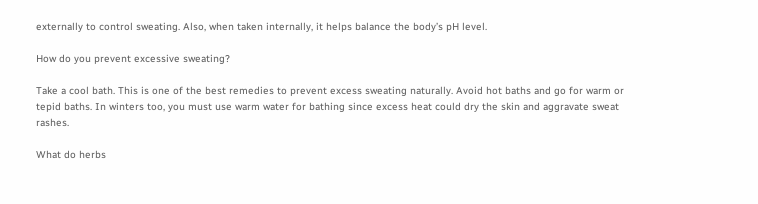externally to control sweating. Also, when taken internally, it helps balance the body’s pH level.

How do you prevent excessive sweating?

Take a cool bath. This is one of the best remedies to prevent excess sweating naturally. Avoid hot baths and go for warm or tepid baths. In winters too, you must use warm water for bathing since excess heat could dry the skin and aggravate sweat rashes.

What do herbs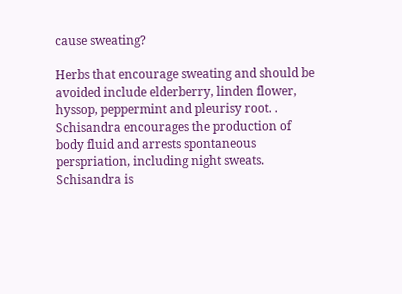cause sweating?

Herbs that encourage sweating and should be avoided include elderberry, linden flower, hyssop, peppermint and pleurisy root. . Schisandra encourages the production of body fluid and arrests spontaneous perspriation, including night sweats. Schisandra is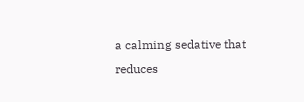a calming sedative that reduces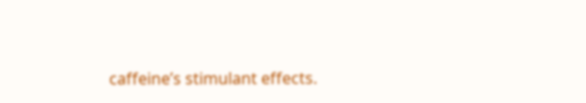caffeine’s stimulant effects.